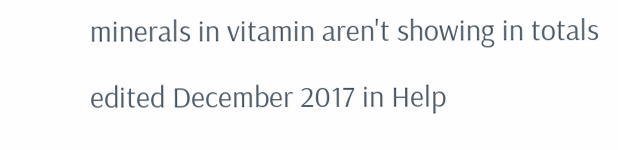minerals in vitamin aren't showing in totals

edited December 2017 in Help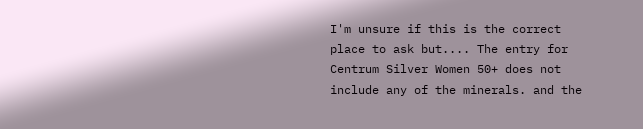I'm unsure if this is the correct place to ask but.... The entry for Centrum Silver Women 50+ does not include any of the minerals. and the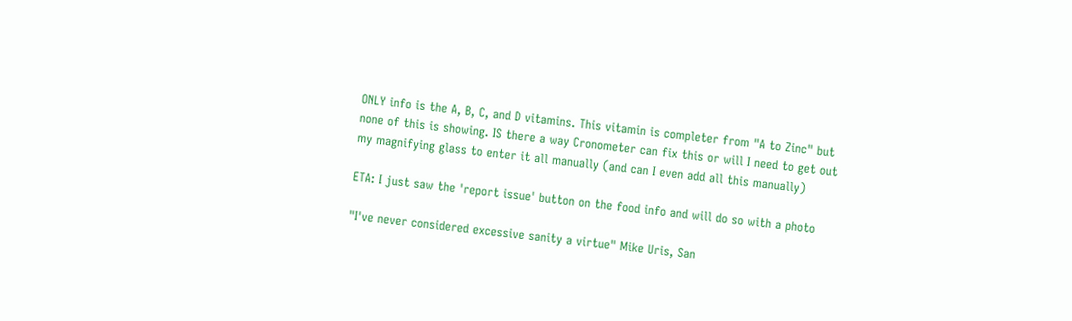ONLY info is the A, B, C, and D vitamins. This vitamin is completer from "A to Zinc" but none of this is showing. IS there a way Cronometer can fix this or will I need to get out my magnifying glass to enter it all manually (and can I even add all this manually)

ETA: I just saw the 'report issue' button on the food info and will do so with a photo

"I've never considered excessive sanity a virtue" Mike Uris, San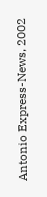Antonio Express-News, 2002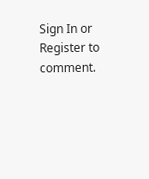Sign In or Register to comment.